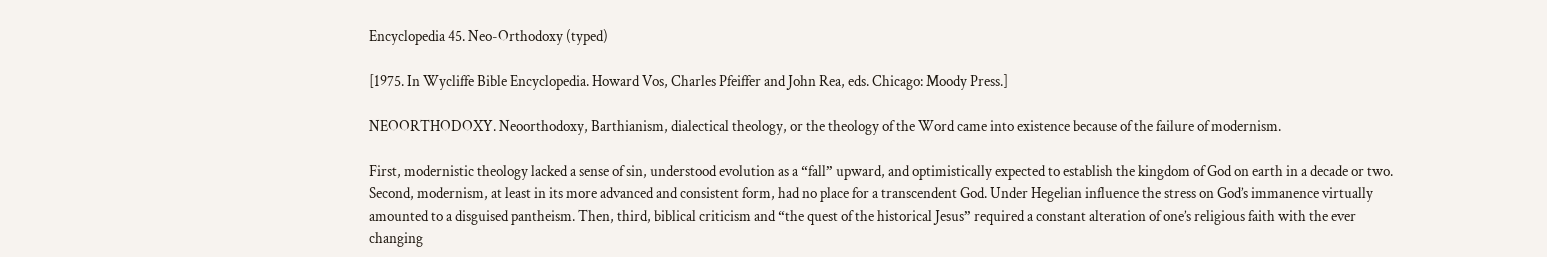Encyclopedia 45. Neo-Orthodoxy (typed)

[1975. In Wycliffe Bible Encyclopedia. Howard Vos, Charles Pfeiffer and John Rea, eds. Chicago: Moody Press.]

NEOORTHODOXY. Neoorthodoxy, Barthianism, dialectical theology, or the theology of the Word came into existence because of the failure of modernism.

First, modernistic theology lacked a sense of sin, understood evolution as a “fall” upward, and optimistically expected to establish the kingdom of God on earth in a decade or two. Second, modernism, at least in its more advanced and consistent form, had no place for a transcendent God. Under Hegelian influence the stress on God’s immanence virtually amounted to a disguised pantheism. Then, third, biblical criticism and “the quest of the historical Jesus” required a constant alteration of one’s religious faith with the ever changing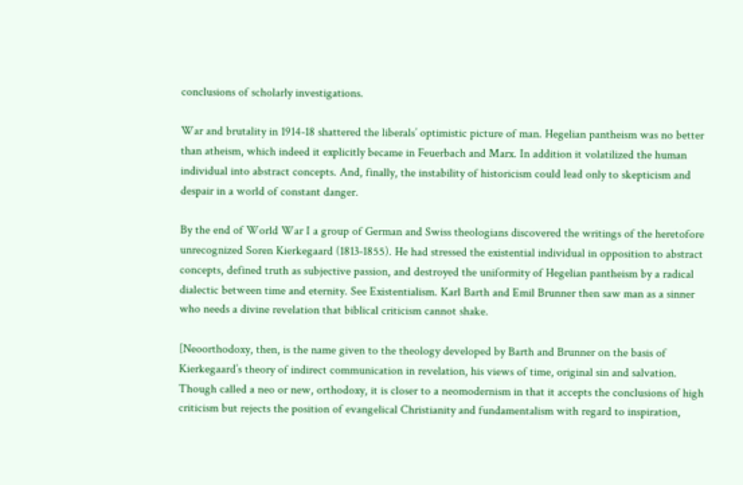conclusions of scholarly investigations.

War and brutality in 1914-18 shattered the liberals’ optimistic picture of man. Hegelian pantheism was no better than atheism, which indeed it explicitly became in Feuerbach and Marx. In addition it volatilized the human individual into abstract concepts. And, finally, the instability of historicism could lead only to skepticism and despair in a world of constant danger.

By the end of World War I a group of German and Swiss theologians discovered the writings of the heretofore unrecognized Soren Kierkegaard (1813-1855). He had stressed the existential individual in opposition to abstract concepts, defined truth as subjective passion, and destroyed the uniformity of Hegelian pantheism by a radical dialectic between time and eternity. See Existentialism. Karl Barth and Emil Brunner then saw man as a sinner who needs a divine revelation that biblical criticism cannot shake.

[Neoorthodoxy, then, is the name given to the theology developed by Barth and Brunner on the basis of Kierkegaard’s theory of indirect communication in revelation, his views of time, original sin and salvation. Though called a neo or new, orthodoxy, it is closer to a neomodernism in that it accepts the conclusions of high criticism but rejects the position of evangelical Christianity and fundamentalism with regard to inspiration,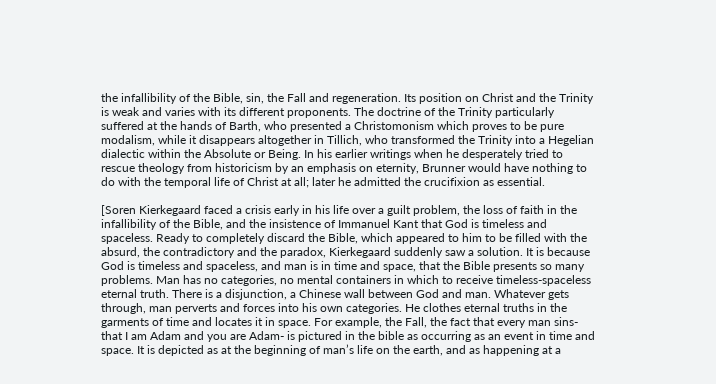the infallibility of the Bible, sin, the Fall and regeneration. Its position on Christ and the Trinity is weak and varies with its different proponents. The doctrine of the Trinity particularly suffered at the hands of Barth, who presented a Christomonism which proves to be pure modalism, while it disappears altogether in Tillich, who transformed the Trinity into a Hegelian dialectic within the Absolute or Being. In his earlier writings when he desperately tried to rescue theology from historicism by an emphasis on eternity, Brunner would have nothing to do with the temporal life of Christ at all; later he admitted the crucifixion as essential.

[Soren Kierkegaard faced a crisis early in his life over a guilt problem, the loss of faith in the infallibility of the Bible, and the insistence of Immanuel Kant that God is timeless and spaceless. Ready to completely discard the Bible, which appeared to him to be filled with the absurd, the contradictory and the paradox, Kierkegaard suddenly saw a solution. It is because God is timeless and spaceless, and man is in time and space, that the Bible presents so many problems. Man has no categories, no mental containers in which to receive timeless-spaceless eternal truth. There is a disjunction, a Chinese wall between God and man. Whatever gets through, man perverts and forces into his own categories. He clothes eternal truths in the garments of time and locates it in space. For example, the Fall, the fact that every man sins- that I am Adam and you are Adam- is pictured in the bible as occurring as an event in time and space. It is depicted as at the beginning of man’s life on the earth, and as happening at a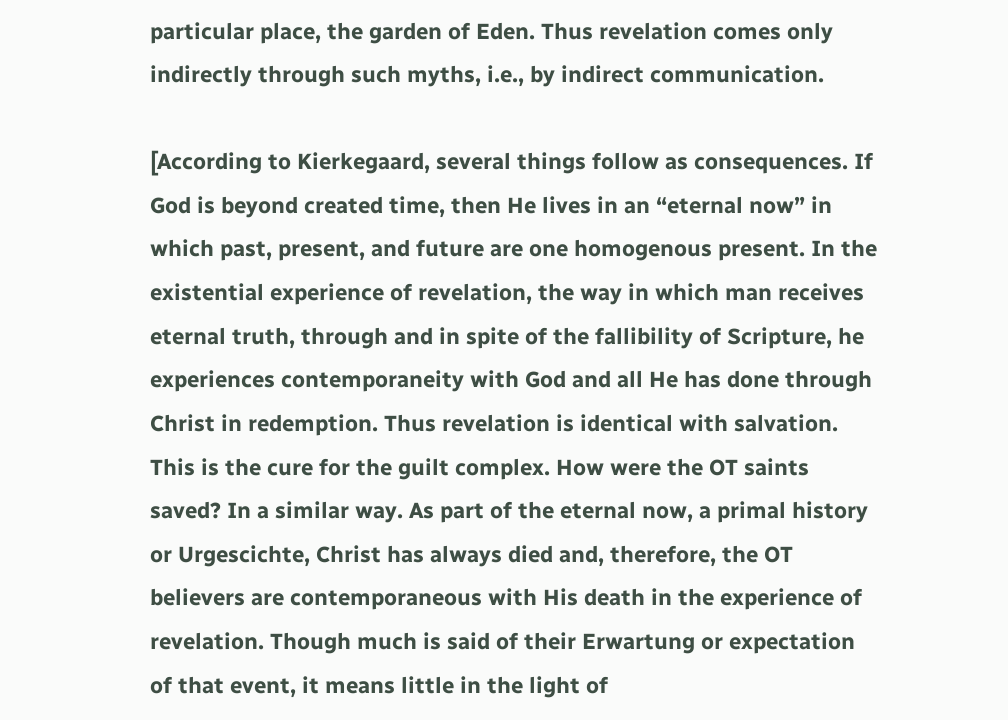particular place, the garden of Eden. Thus revelation comes only indirectly through such myths, i.e., by indirect communication.

[According to Kierkegaard, several things follow as consequences. If God is beyond created time, then He lives in an “eternal now” in which past, present, and future are one homogenous present. In the existential experience of revelation, the way in which man receives eternal truth, through and in spite of the fallibility of Scripture, he experiences contemporaneity with God and all He has done through Christ in redemption. Thus revelation is identical with salvation. This is the cure for the guilt complex. How were the OT saints saved? In a similar way. As part of the eternal now, a primal history or Urgescichte, Christ has always died and, therefore, the OT believers are contemporaneous with His death in the experience of revelation. Though much is said of their Erwartung or expectation of that event, it means little in the light of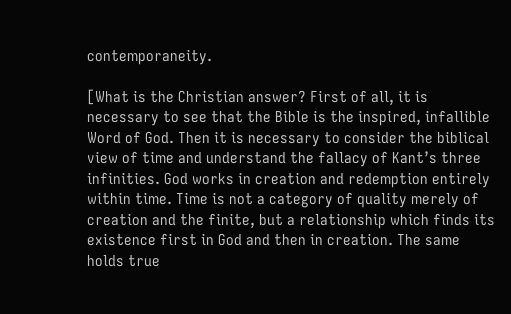contemporaneity.

[What is the Christian answer? First of all, it is necessary to see that the Bible is the inspired, infallible Word of God. Then it is necessary to consider the biblical view of time and understand the fallacy of Kant’s three infinities. God works in creation and redemption entirely within time. Time is not a category of quality merely of creation and the finite, but a relationship which finds its existence first in God and then in creation. The same holds true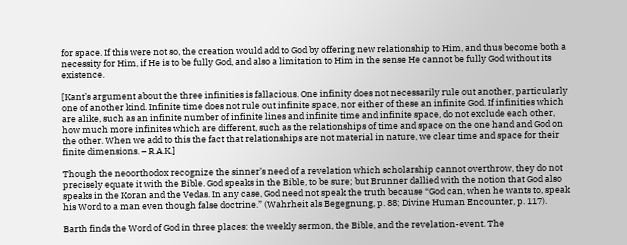for space. If this were not so, the creation would add to God by offering new relationship to Him, and thus become both a necessity for Him, if He is to be fully God, and also a limitation to Him in the sense He cannot be fully God without its existence.

[Kant’s argument about the three infinities is fallacious. One infinity does not necessarily rule out another, particularly one of another kind. Infinite time does not rule out infinite space, nor either of these an infinite God. If infinities which are alike, such as an infinite number of infinite lines and infinite time and infinite space, do not exclude each other, how much more infinites which are different, such as the relationships of time and space on the one hand and God on the other. When we add to this the fact that relationships are not material in nature, we clear time and space for their finite dimensions. – R.A.K.]

Though the neoorthodox recognize the sinner’s need of a revelation which scholarship cannot overthrow, they do not precisely equate it with the Bible. God speaks in the Bible, to be sure; but Brunner dallied with the notion that God also speaks in the Koran and the Vedas. In any case, God need not speak the truth because “God can, when he wants to, speak his Word to a man even though false doctrine.” (Wahrheit als Begegnung, p. 88; Divine Human Encounter, p. 117).

Barth finds the Word of God in three places: the weekly sermon, the Bible, and the revelation-event. The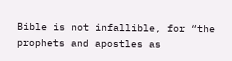Bible is not infallible, for “the prophets and apostles as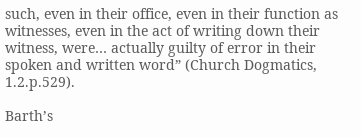such, even in their office, even in their function as witnesses, even in the act of writing down their witness, were… actually guilty of error in their spoken and written word” (Church Dogmatics, 1.2.p.529).

Barth’s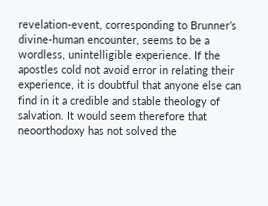revelation-event, corresponding to Brunner’s divine-human encounter, seems to be a wordless, unintelligible experience. If the apostles cold not avoid error in relating their experience, it is doubtful that anyone else can find in it a credible and stable theology of salvation. It would seem therefore that neoorthodoxy has not solved the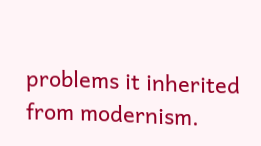problems it inherited from modernism.